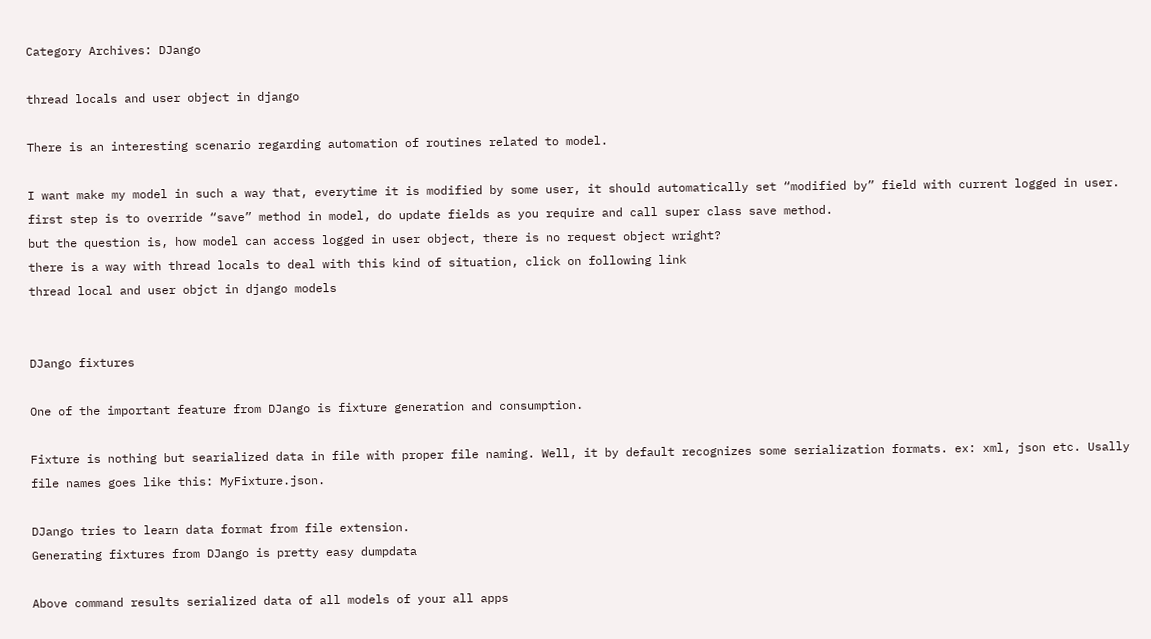Category Archives: DJango

thread locals and user object in django

There is an interesting scenario regarding automation of routines related to model.

I want make my model in such a way that, everytime it is modified by some user, it should automatically set “modified by” field with current logged in user.
first step is to override “save” method in model, do update fields as you require and call super class save method.
but the question is, how model can access logged in user object, there is no request object wright?
there is a way with thread locals to deal with this kind of situation, click on following link
thread local and user objct in django models


DJango fixtures

One of the important feature from DJango is fixture generation and consumption.

Fixture is nothing but searialized data in file with proper file naming. Well, it by default recognizes some serialization formats. ex: xml, json etc. Usally file names goes like this: MyFixture.json.

DJango tries to learn data format from file extension.
Generating fixtures from DJango is pretty easy dumpdata

Above command results serialized data of all models of your all apps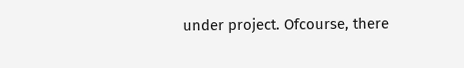under project. Ofcourse, there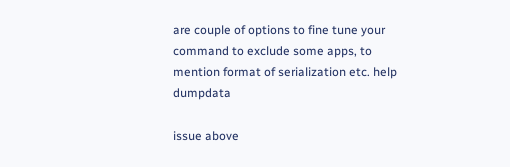are couple of options to fine tune your command to exclude some apps, to mention format of serialization etc. help dumpdata

issue above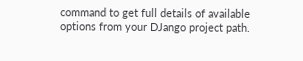command to get full details of available options from your DJango project path.